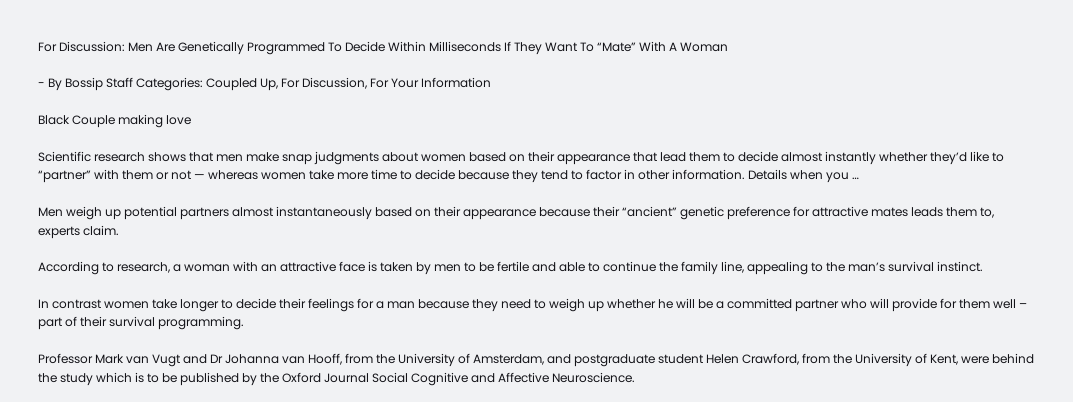For Discussion: Men Are Genetically Programmed To Decide Within Milliseconds If They Want To “Mate” With A Woman

- By Bossip Staff Categories: Coupled Up, For Discussion, For Your Information

Black Couple making love

Scientific research shows that men make snap judgments about women based on their appearance that lead them to decide almost instantly whether they’d like to “partner” with them or not — whereas women take more time to decide because they tend to factor in other information. Details when you …

Men weigh up potential partners almost instantaneously based on their appearance because their “ancient” genetic preference for attractive mates leads them to, experts claim.

According to research, a woman with an attractive face is taken by men to be fertile and able to continue the family line, appealing to the man’s survival instinct.

In contrast women take longer to decide their feelings for a man because they need to weigh up whether he will be a committed partner who will provide for them well – part of their survival programming.

Professor Mark van Vugt and Dr Johanna van Hooff, from the University of Amsterdam, and postgraduate student Helen Crawford, from the University of Kent, were behind the study which is to be published by the Oxford Journal Social Cognitive and Affective Neuroscience.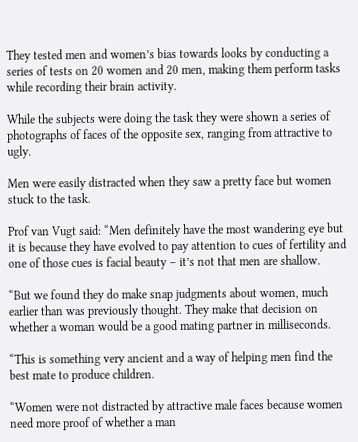They tested men and women’s bias towards looks by conducting a series of tests on 20 women and 20 men, making them perform tasks while recording their brain activity.

While the subjects were doing the task they were shown a series of photographs of faces of the opposite sex, ranging from attractive to ugly.

Men were easily distracted when they saw a pretty face but women stuck to the task.

Prof van Vugt said: “Men definitely have the most wandering eye but it is because they have evolved to pay attention to cues of fertility and one of those cues is facial beauty – it’s not that men are shallow.

“But we found they do make snap judgments about women, much earlier than was previously thought. They make that decision on whether a woman would be a good mating partner in milliseconds.

“This is something very ancient and a way of helping men find the best mate to produce children.

“Women were not distracted by attractive male faces because women need more proof of whether a man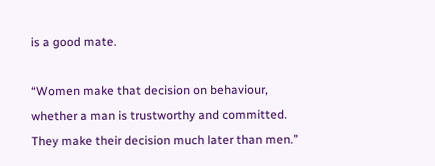is a good mate.

“Women make that decision on behaviour, whether a man is trustworthy and committed. They make their decision much later than men.”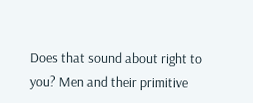Does that sound about right to you? Men and their primitive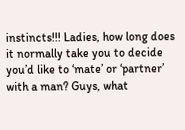instincts!!! Ladies, how long does it normally take you to decide you’d like to ‘mate’ or ‘partner’ with a man? Guys, what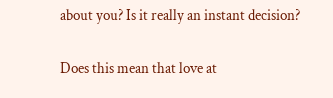about you? Is it really an instant decision?

Does this mean that love at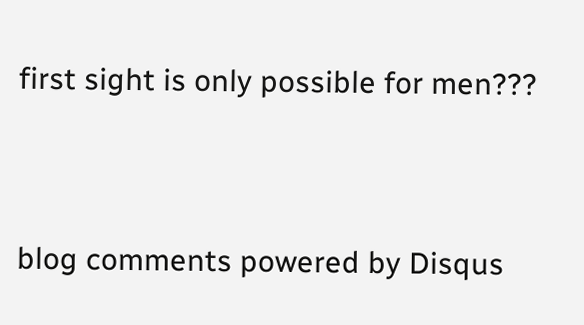first sight is only possible for men???



blog comments powered by Disqus